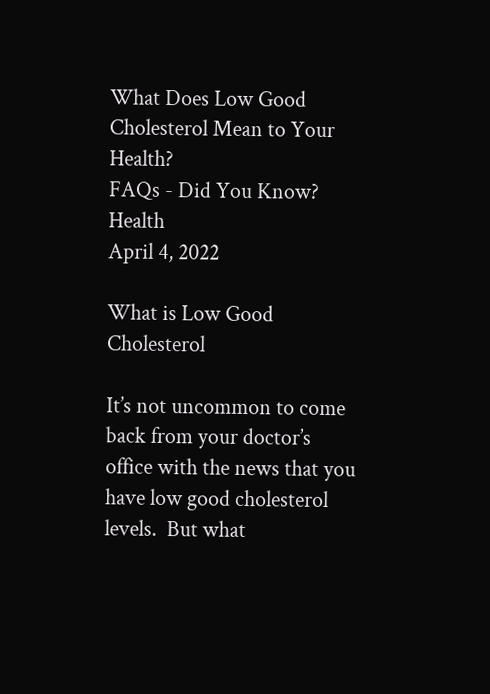What Does Low Good Cholesterol Mean to Your Health?
FAQs - Did You Know? Health
April 4, 2022

What is Low Good Cholesterol

It’s not uncommon to come back from your doctor’s office with the news that you have low good cholesterol levels.  But what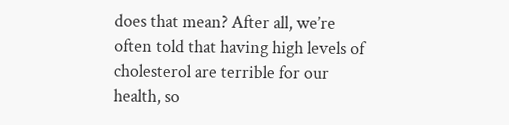does that mean? After all, we’re often told that having high levels of cholesterol are terrible for our health, so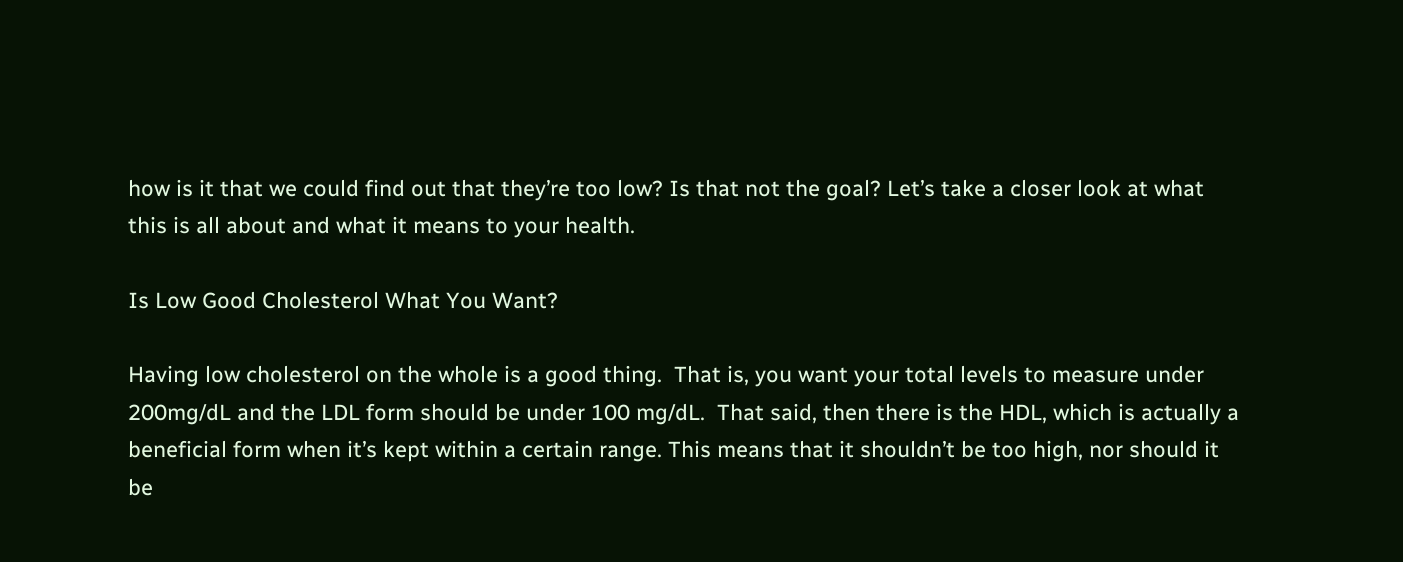how is it that we could find out that they’re too low? Is that not the goal? Let’s take a closer look at what this is all about and what it means to your health.

Is Low Good Cholesterol What You Want?

Having low cholesterol on the whole is a good thing.  That is, you want your total levels to measure under 200mg/dL and the LDL form should be under 100 mg/dL.  That said, then there is the HDL, which is actually a beneficial form when it’s kept within a certain range. This means that it shouldn’t be too high, nor should it be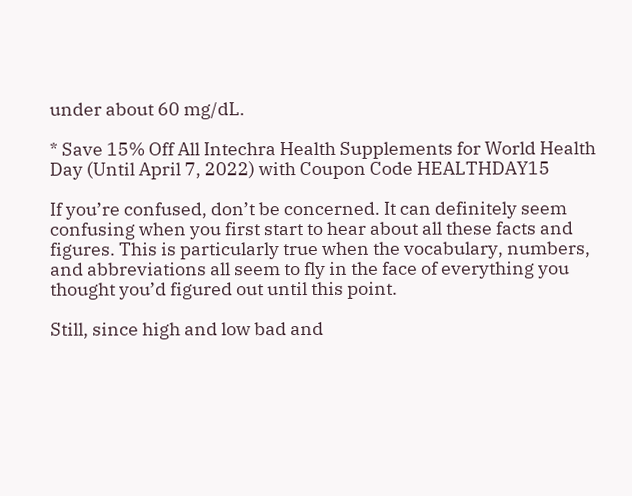under about 60 mg/dL.

* Save 15% Off All Intechra Health Supplements for World Health Day (Until April 7, 2022) with Coupon Code HEALTHDAY15

If you’re confused, don’t be concerned. It can definitely seem confusing when you first start to hear about all these facts and figures. This is particularly true when the vocabulary, numbers, and abbreviations all seem to fly in the face of everything you thought you’d figured out until this point.

Still, since high and low bad and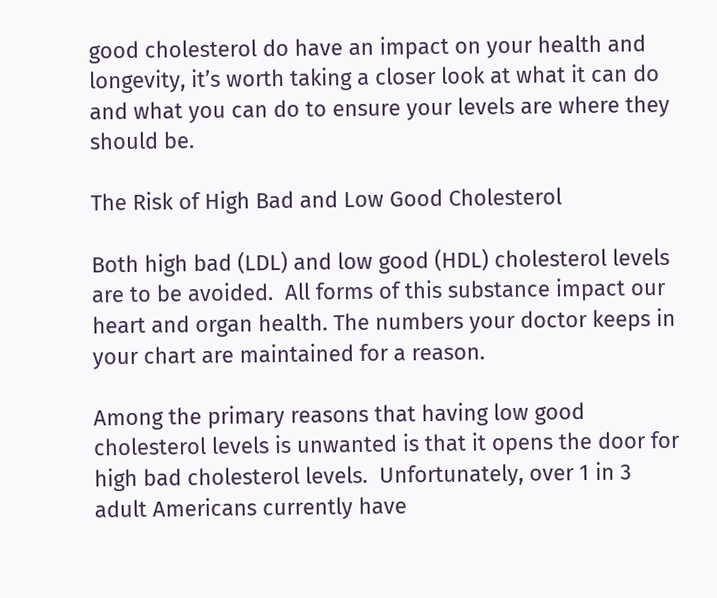good cholesterol do have an impact on your health and longevity, it’s worth taking a closer look at what it can do and what you can do to ensure your levels are where they should be.

The Risk of High Bad and Low Good Cholesterol

Both high bad (LDL) and low good (HDL) cholesterol levels are to be avoided.  All forms of this substance impact our heart and organ health. The numbers your doctor keeps in your chart are maintained for a reason.

Among the primary reasons that having low good cholesterol levels is unwanted is that it opens the door for high bad cholesterol levels.  Unfortunately, over 1 in 3 adult Americans currently have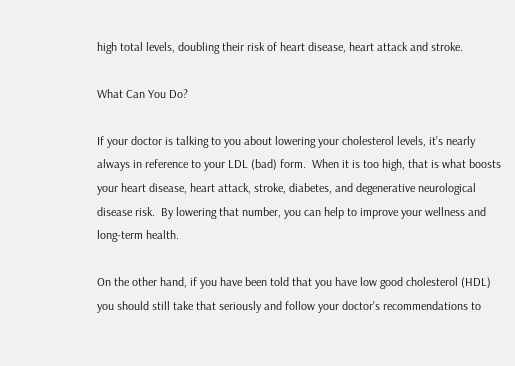high total levels, doubling their risk of heart disease, heart attack and stroke.

What Can You Do?

If your doctor is talking to you about lowering your cholesterol levels, it’s nearly always in reference to your LDL (bad) form.  When it is too high, that is what boosts your heart disease, heart attack, stroke, diabetes, and degenerative neurological disease risk.  By lowering that number, you can help to improve your wellness and long-term health.

On the other hand, if you have been told that you have low good cholesterol (HDL) you should still take that seriously and follow your doctor’s recommendations to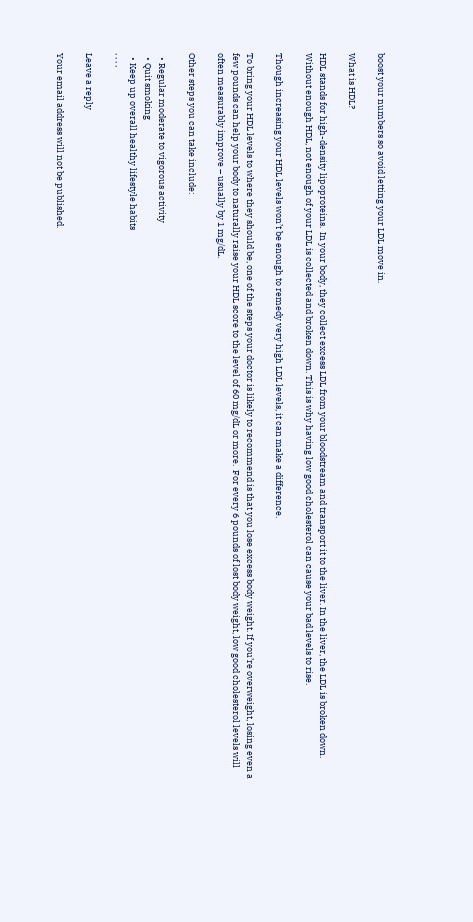boost your numbers so avoid letting your LDL move in.

What is HDL?

HDL stands for high-density lipoproteins.  In your body, they collect excess LDL from your bloodstream and transport it to the liver. In the liver, the LDL is broken down. Without enough HDL, not enough of your LDL is collected and broken down. This is why having low good cholesterol can cause your bad levels to rise.

Though increasing your HDL levels won’t be enough to remedy very high LDL levels, it can make a difference.

To bring your HDL levels to where they should be, one of the steps your doctor is likely to recommend is that you lose excess body weight. If you’re overweight, losing even a few pounds can help your body to naturally raise your HDL score to the level of 60 mg/dL or more.  For every 6 pounds of lost body weight, low good cholesterol levels will often measurably improve – usually by 1 mg/dL.

Other steps you can take include:

  • Regular moderate to vigorous activity
  • Quit smoking
  • Keep up overall healthy lifestyle habits
, , , ,

Leave a reply

Your email address will not be published.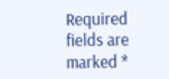Required fields are marked *